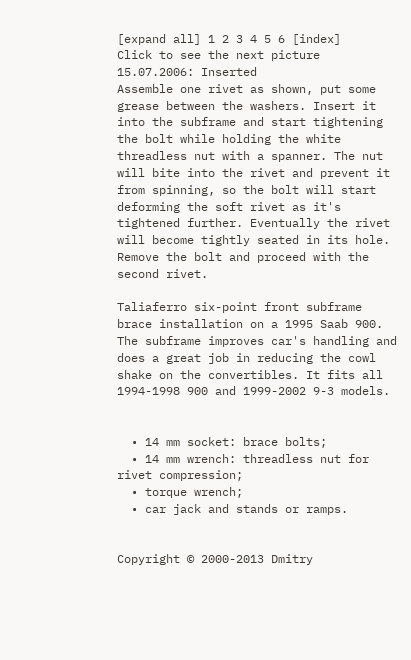[expand all] 1 2 3 4 5 6 [index]
Click to see the next picture
15.07.2006: Inserted
Assemble one rivet as shown, put some grease between the washers. Insert it into the subframe and start tightening the bolt while holding the white threadless nut with a spanner. The nut will bite into the rivet and prevent it from spinning, so the bolt will start deforming the soft rivet as it's tightened further. Eventually the rivet will become tightly seated in its hole. Remove the bolt and proceed with the second rivet.

Taliaferro six-point front subframe brace installation on a 1995 Saab 900. The subframe improves car's handling and does a great job in reducing the cowl shake on the convertibles. It fits all 1994-1998 900 and 1999-2002 9-3 models.


  • 14 mm socket: brace bolts;
  • 14 mm wrench: threadless nut for rivet compression;
  • torque wrench;
  • car jack and stands or ramps.


Copyright © 2000-2013 Dmitry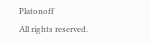Platonoff
All rights reserved.